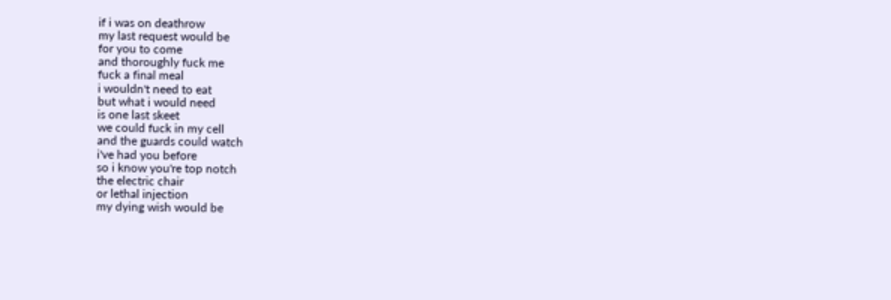if i was on deathrow
my last request would be
for you to come
and thoroughly fuck me
fuck a final meal
i wouldn't need to eat
but what i would need
is one last skeet
we could fuck in my cell
and the guards could watch
i've had you before
so i know you're top notch
the electric chair
or lethal injection
my dying wish would be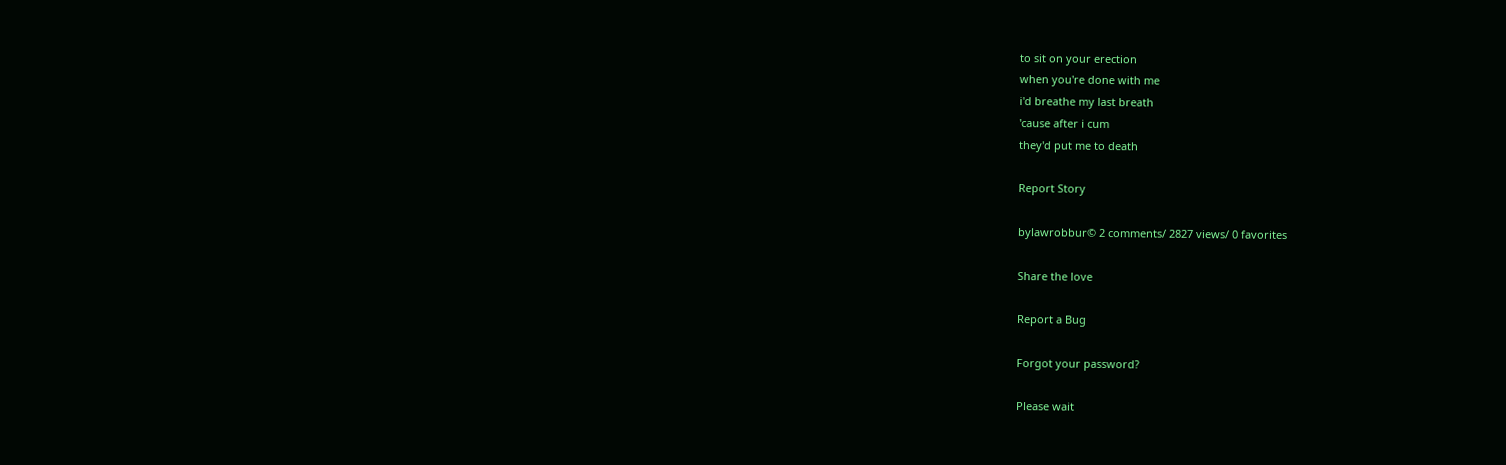to sit on your erection
when you're done with me
i'd breathe my last breath
'cause after i cum
they'd put me to death

Report Story

bylawrobbur© 2 comments/ 2827 views/ 0 favorites

Share the love

Report a Bug

Forgot your password?

Please wait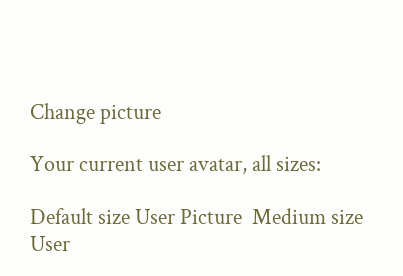Change picture

Your current user avatar, all sizes:

Default size User Picture  Medium size User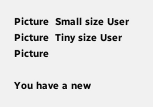Picture  Small size User Picture  Tiny size User Picture

You have a new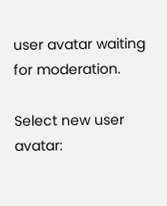user avatar waiting for moderation.

Select new user avatar: